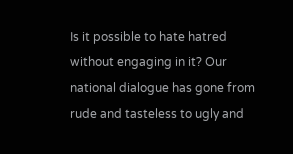Is it possible to hate hatred without engaging in it? Our national dialogue has gone from rude and tasteless to ugly and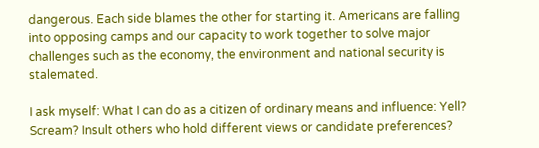dangerous. Each side blames the other for starting it. Americans are falling into opposing camps and our capacity to work together to solve major challenges such as the economy, the environment and national security is stalemated.

I ask myself: What I can do as a citizen of ordinary means and influence: Yell? Scream? Insult others who hold different views or candidate preferences?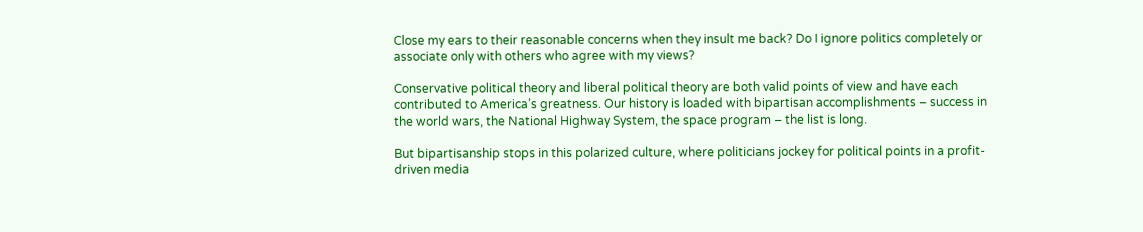Close my ears to their reasonable concerns when they insult me back? Do I ignore politics completely or associate only with others who agree with my views?

Conservative political theory and liberal political theory are both valid points of view and have each contributed to America’s greatness. Our history is loaded with bipartisan accomplishments – success in the world wars, the National Highway System, the space program – the list is long.

But bipartisanship stops in this polarized culture, where politicians jockey for political points in a profit-driven media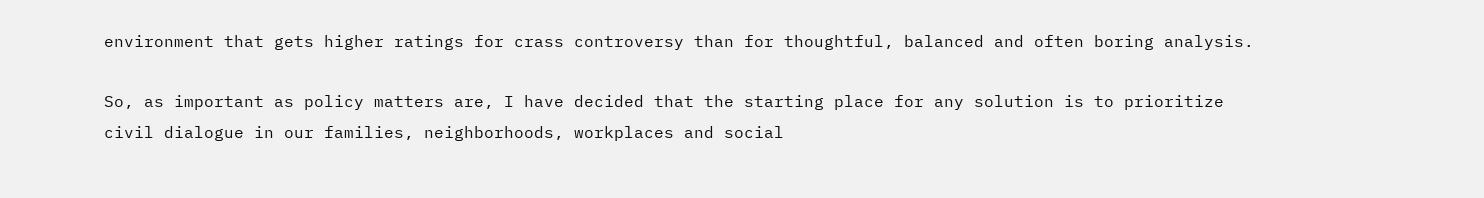environment that gets higher ratings for crass controversy than for thoughtful, balanced and often boring analysis.

So, as important as policy matters are, I have decided that the starting place for any solution is to prioritize civil dialogue in our families, neighborhoods, workplaces and social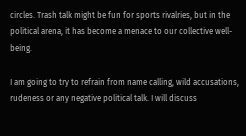circles. Trash talk might be fun for sports rivalries, but in the political arena, it has become a menace to our collective well-being.

I am going to try to refrain from name calling, wild accusations, rudeness or any negative political talk. I will discuss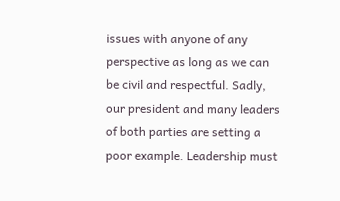issues with anyone of any perspective as long as we can be civil and respectful. Sadly, our president and many leaders of both parties are setting a poor example. Leadership must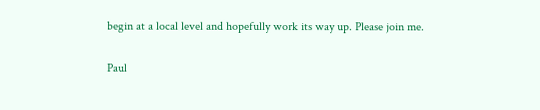begin at a local level and hopefully work its way up. Please join me.

Paul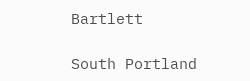Bartlett

South Portland